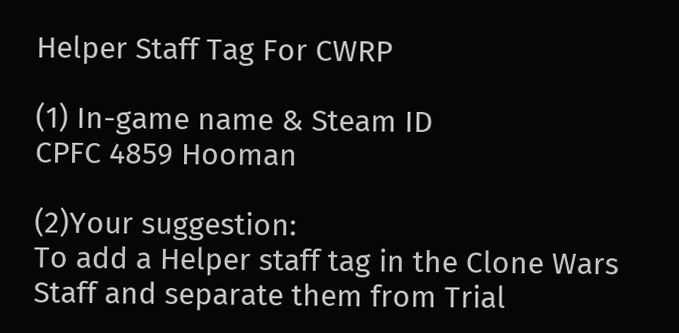Helper Staff Tag For CWRP

(1) In-game name & Steam ID
CPFC 4859 Hooman

(2)Your suggestion:
To add a Helper staff tag in the Clone Wars Staff and separate them from Trial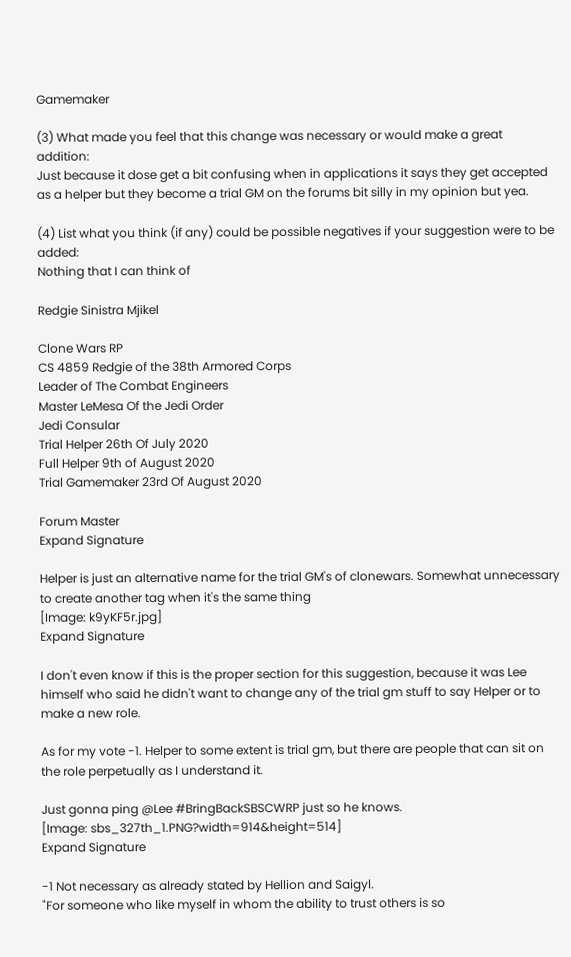Gamemaker

(3) What made you feel that this change was necessary or would make a great addition:
Just because it dose get a bit confusing when in applications it says they get accepted as a helper but they become a trial GM on the forums bit silly in my opinion but yea.

(4) List what you think (if any) could be possible negatives if your suggestion were to be added:
Nothing that I can think of

Redgie Sinistra Mjikel

Clone Wars RP
CS 4859 Redgie of the 38th Armored Corps
Leader of The Combat Engineers
Master LeMesa Of the Jedi Order
Jedi Consular
Trial Helper 26th Of July 2020
Full Helper 9th of August 2020
Trial Gamemaker 23rd Of August 2020

Forum Master
Expand Signature

Helper is just an alternative name for the trial GM's of clonewars. Somewhat unnecessary to create another tag when it's the same thing
[Image: k9yKF5r.jpg]
Expand Signature

I don't even know if this is the proper section for this suggestion, because it was Lee himself who said he didn't want to change any of the trial gm stuff to say Helper or to make a new role.

As for my vote -1. Helper to some extent is trial gm, but there are people that can sit on the role perpetually as I understand it.

Just gonna ping @Lee #BringBackSBSCWRP just so he knows.
[Image: sbs_327th_1.PNG?width=914&height=514]
Expand Signature

-1 Not necessary as already stated by Hellion and Saigyl.
"For someone who like myself in whom the ability to trust others is so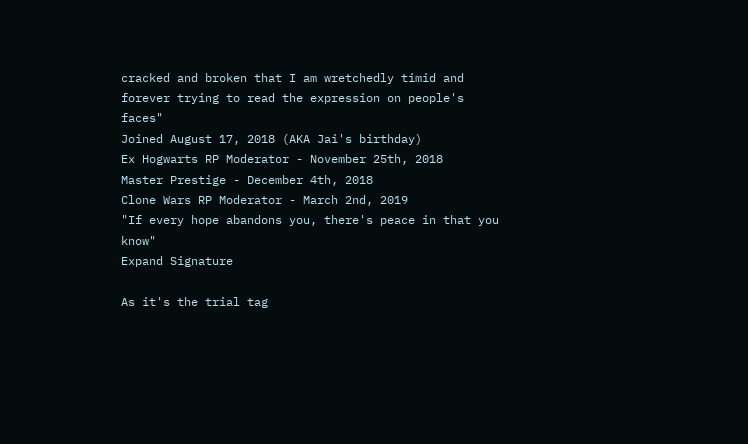cracked and broken that I am wretchedly timid and forever trying to read the expression on people's faces"
Joined August 17, 2018 (AKA Jai's birthday)
Ex Hogwarts RP Moderator - November 25th, 2018
Master Prestige - December 4th, 2018
Clone Wars RP Moderator - March 2nd, 2019
"If every hope abandons you, there's peace in that you know"
Expand Signature

As it's the trial tag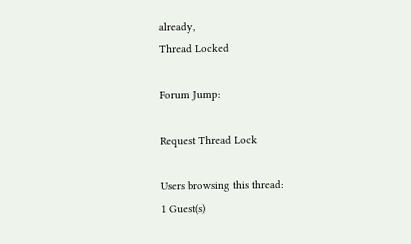already,
Thread Locked

Forum Jump:

Request Thread Lock

Users browsing this thread:
1 Guest(s)